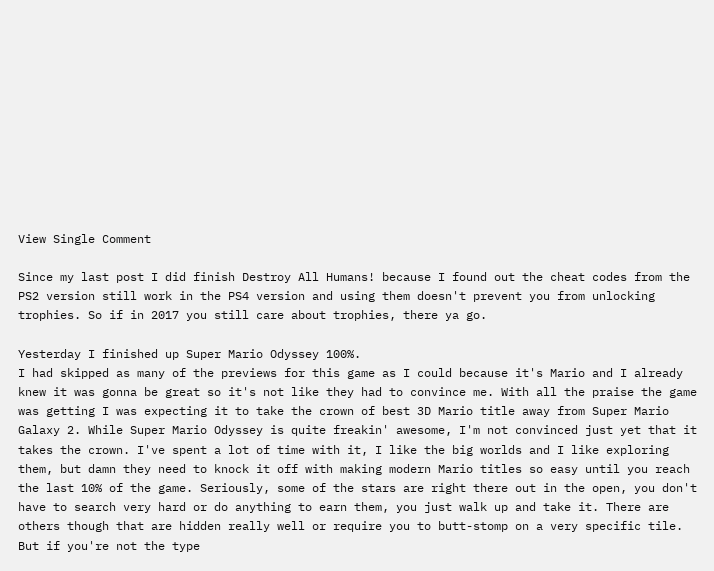View Single Comment

Since my last post I did finish Destroy All Humans! because I found out the cheat codes from the PS2 version still work in the PS4 version and using them doesn't prevent you from unlocking trophies. So if in 2017 you still care about trophies, there ya go.

Yesterday I finished up Super Mario Odyssey 100%.
I had skipped as many of the previews for this game as I could because it's Mario and I already knew it was gonna be great so it's not like they had to convince me. With all the praise the game was getting I was expecting it to take the crown of best 3D Mario title away from Super Mario Galaxy 2. While Super Mario Odyssey is quite freakin' awesome, I'm not convinced just yet that it takes the crown. I've spent a lot of time with it, I like the big worlds and I like exploring them, but damn they need to knock it off with making modern Mario titles so easy until you reach the last 10% of the game. Seriously, some of the stars are right there out in the open, you don't have to search very hard or do anything to earn them, you just walk up and take it. There are others though that are hidden really well or require you to butt-stomp on a very specific tile. But if you're not the type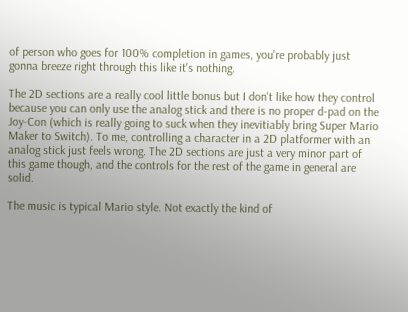of person who goes for 100% completion in games, you're probably just gonna breeze right through this like it's nothing.

The 2D sections are a really cool little bonus but I don't like how they control because you can only use the analog stick and there is no proper d-pad on the Joy-Con (which is really going to suck when they inevitiably bring Super Mario Maker to Switch). To me, controlling a character in a 2D platformer with an analog stick just feels wrong. The 2D sections are just a very minor part of this game though, and the controls for the rest of the game in general are solid.

The music is typical Mario style. Not exactly the kind of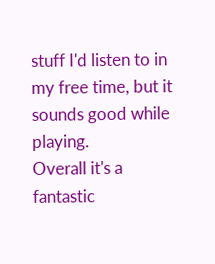stuff I'd listen to in my free time, but it sounds good while playing.
Overall it's a fantastic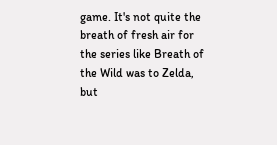game. It's not quite the breath of fresh air for the series like Breath of the Wild was to Zelda, but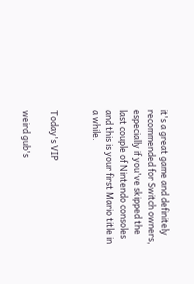it's a great game and definitely recommended for Switch owners, especially if you've skipped the last couple of Nintendo consoles and this is your first Mario title in a while.


Today's VIP

weird gub's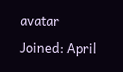avatar
Joined: April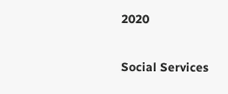2020

Social Services